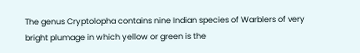The genus Cryptolopha contains nine Indian species of Warblers of very bright plumage in which yellow or green is the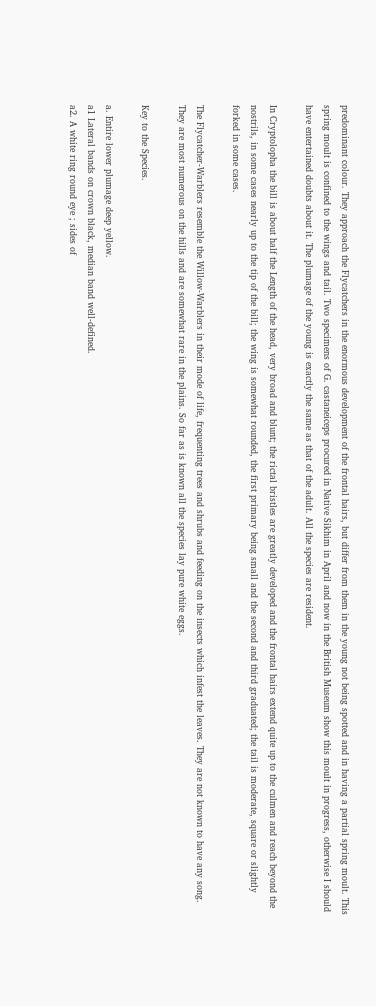predominant colour. They approach the Flycatchers in the enormous development of the frontal hairs, but differ from them in the young not being spotted and in having a partial spring moult. This spring moult is confined to the wings and tail. Two specimens of G. castaneiceps procured in Native Sikhim in April and now in the British Museum show this moult in progress, otherwise I should have entertained doubts about it. The plumage of the young is exactly the same as that of the adult. All the species are resident.

In Cryptolopha the bill is about half the Length of the head, very broad and blunt; the rictal bristles are greatly developed and the frontal hairs extend quite up to the culmen and reach beyond the nostrils, in some cases nearly up to the tip of the bill; the wing is somewhat rounded, the first primary being small and the second and third graduated; the tail is moderate, square or slightly forked in some cases.

The Flycatcher-Warblers resemble the Willow-Warblers in their mode of life, frequenting trees and shrubs and feeding on the insects which infest the leaves. They are not known to have any song. They are most numerous on the hills and are somewhat rare in the plains. So far as is known all the species lay pure white eggs.

Key to the Species.

a. Entire lower plumage deep yellow.
a1 Lateral bands on crown black, median band well-defined.
a2. A white ring round eye ; sides of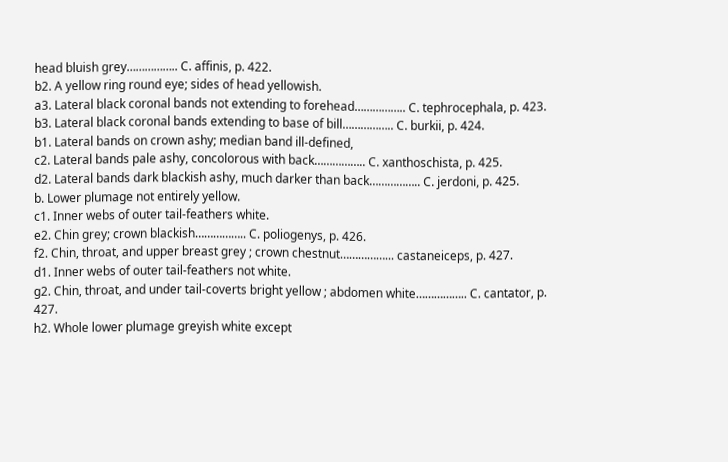head bluish grey…………….. C. affinis, p. 422.
b2. A yellow ring round eye; sides of head yellowish.
a3. Lateral black coronal bands not extending to forehead…………….. C. tephrocephala, p. 423.
b3. Lateral black coronal bands extending to base of bill…………….. C. burkii, p. 424.
b1. Lateral bands on crown ashy; median band ill-defined,
c2. Lateral bands pale ashy, concolorous with back…………….. C. xanthoschista, p. 425.
d2. Lateral bands dark blackish ashy, much darker than back…………….. C. jerdoni, p. 425.
b. Lower plumage not entirely yellow.
c1. Inner webs of outer tail-feathers white.
e2. Chin grey; crown blackish…………….. C. poliogenys, p. 426.
f2. Chin, throat, and upper breast grey ; crown chestnut……………... castaneiceps, p. 427.
d1. Inner webs of outer tail-feathers not white.
g2. Chin, throat, and under tail-coverts bright yellow ; abdomen white…………….. C. cantator, p. 427.
h2. Whole lower plumage greyish white except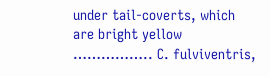under tail-coverts, which are bright yellow …………….. C. fulviventris,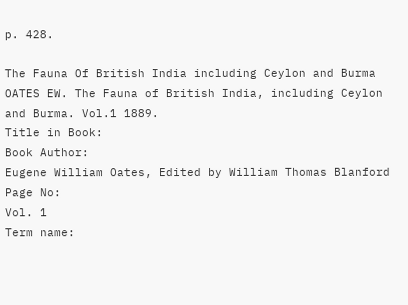p. 428.

The Fauna Of British India including Ceylon and Burma
OATES EW. The Fauna of British India, including Ceylon and Burma. Vol.1 1889.
Title in Book:
Book Author:
Eugene William Oates, Edited by William Thomas Blanford
Page No:
Vol. 1
Term name: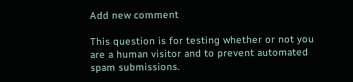Add new comment

This question is for testing whether or not you are a human visitor and to prevent automated spam submissions.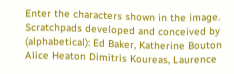Enter the characters shown in the image.
Scratchpads developed and conceived by (alphabetical): Ed Baker, Katherine Bouton Alice Heaton Dimitris Koureas, Laurence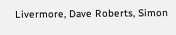Livermore, Dave Roberts, Simon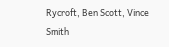Rycroft, Ben Scott, Vince Smith